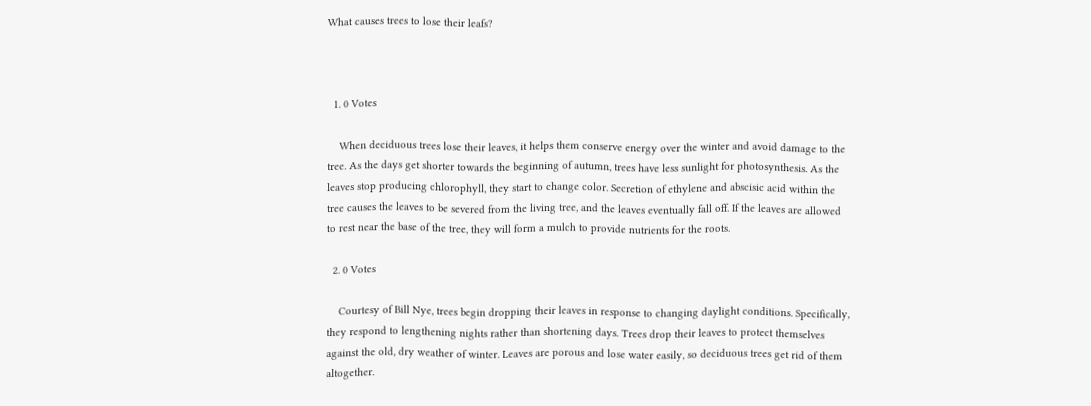What causes trees to lose their leafs?



  1. 0 Votes

    When deciduous trees lose their leaves, it helps them conserve energy over the winter and avoid damage to the tree. As the days get shorter towards the beginning of autumn, trees have less sunlight for photosynthesis. As the leaves stop producing chlorophyll, they start to change color. Secretion of ethylene and abscisic acid within the tree causes the leaves to be severed from the living tree, and the leaves eventually fall off. If the leaves are allowed to rest near the base of the tree, they will form a mulch to provide nutrients for the roots.

  2. 0 Votes

    Courtesy of Bill Nye, trees begin dropping their leaves in response to changing daylight conditions. Specifically, they respond to lengthening nights rather than shortening days. Trees drop their leaves to protect themselves against the old, dry weather of winter. Leaves are porous and lose water easily, so deciduous trees get rid of them altogether.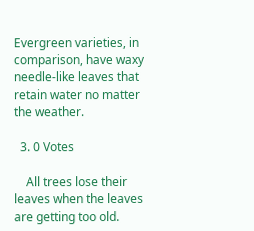Evergreen varieties, in comparison, have waxy needle-like leaves that retain water no matter the weather.

  3. 0 Votes

    All trees lose their leaves when the leaves are getting too old.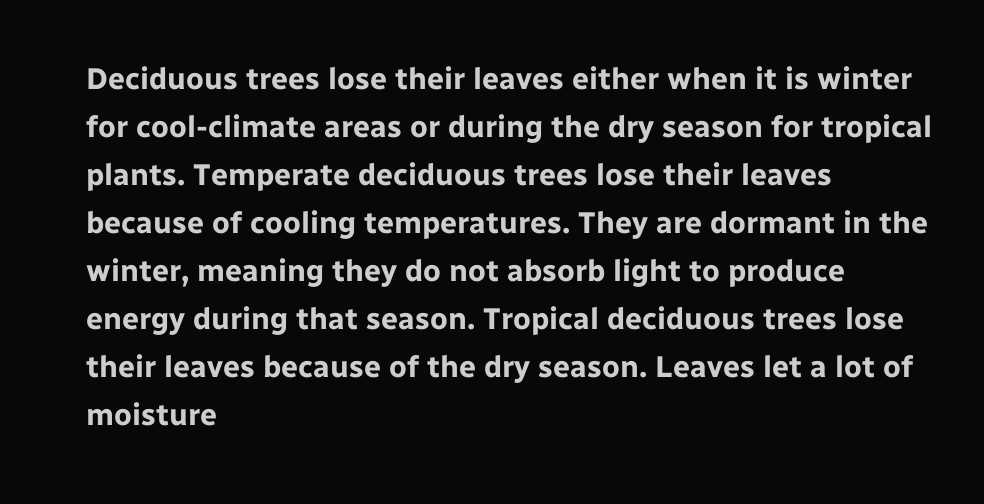Deciduous trees lose their leaves either when it is winter for cool-climate areas or during the dry season for tropical plants. Temperate deciduous trees lose their leaves because of cooling temperatures. They are dormant in the winter, meaning they do not absorb light to produce energy during that season. Tropical deciduous trees lose their leaves because of the dry season. Leaves let a lot of moisture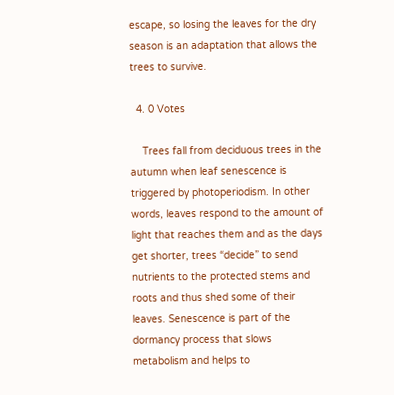escape, so losing the leaves for the dry season is an adaptation that allows the trees to survive.

  4. 0 Votes

    Trees fall from deciduous trees in the autumn when leaf senescence is triggered by photoperiodism. In other words, leaves respond to the amount of light that reaches them and as the days get shorter, trees “decide” to send nutrients to the protected stems and roots and thus shed some of their leaves. Senescence is part of the dormancy process that slows metabolism and helps to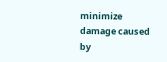minimize damage caused by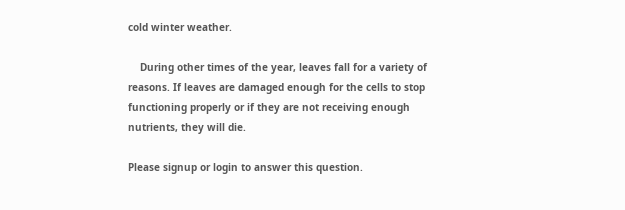cold winter weather.

    During other times of the year, leaves fall for a variety of reasons. If leaves are damaged enough for the cells to stop functioning properly or if they are not receiving enough nutrients, they will die.

Please signup or login to answer this question.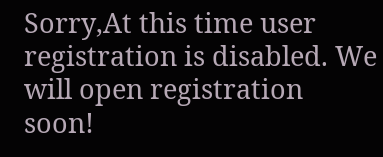Sorry,At this time user registration is disabled. We will open registration soon!